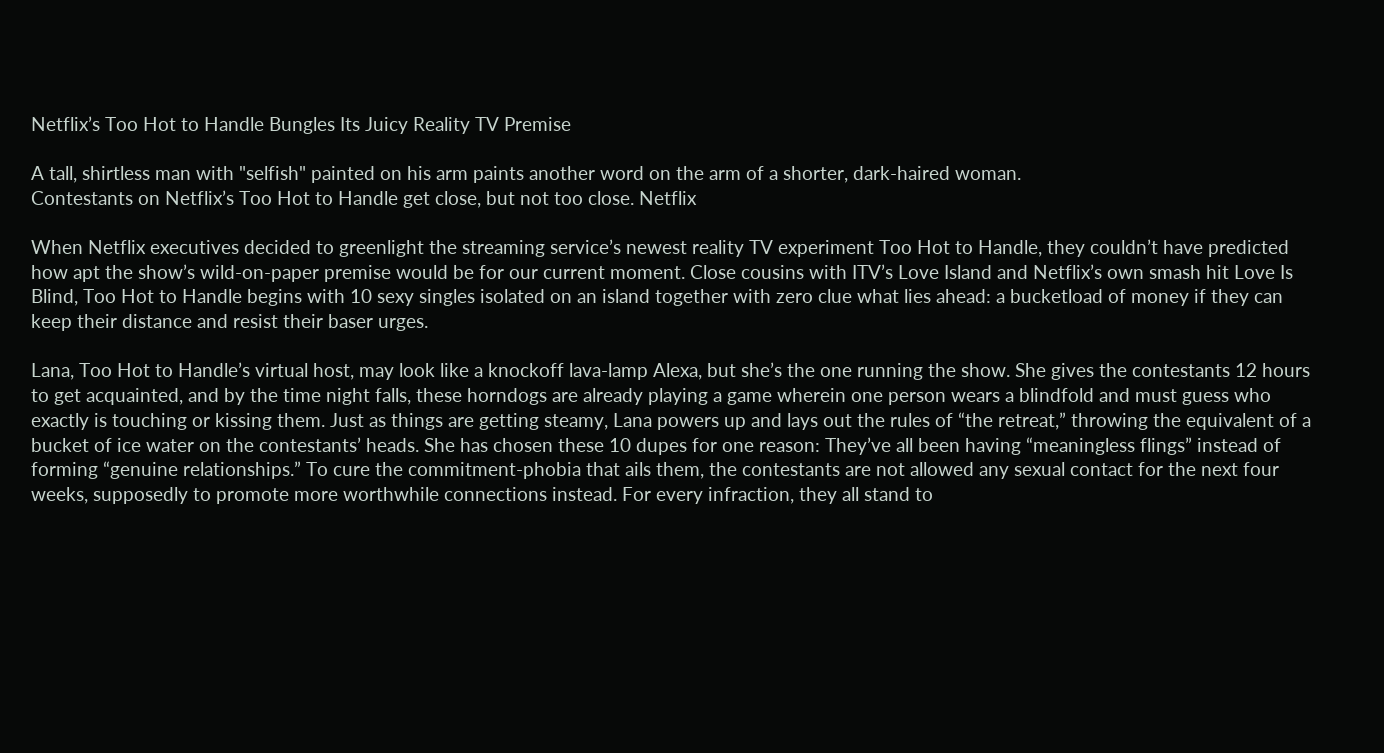Netflix’s Too Hot to Handle Bungles Its Juicy Reality TV Premise

A tall, shirtless man with "selfish" painted on his arm paints another word on the arm of a shorter, dark-haired woman.
Contestants on Netflix’s Too Hot to Handle get close, but not too close. Netflix

When Netflix executives decided to greenlight the streaming service’s newest reality TV experiment Too Hot to Handle, they couldn’t have predicted how apt the show’s wild-on-paper premise would be for our current moment. Close cousins with ITV’s Love Island and Netflix’s own smash hit Love Is Blind, Too Hot to Handle begins with 10 sexy singles isolated on an island together with zero clue what lies ahead: a bucketload of money if they can keep their distance and resist their baser urges.

Lana, Too Hot to Handle’s virtual host, may look like a knockoff lava-lamp Alexa, but she’s the one running the show. She gives the contestants 12 hours to get acquainted, and by the time night falls, these horndogs are already playing a game wherein one person wears a blindfold and must guess who exactly is touching or kissing them. Just as things are getting steamy, Lana powers up and lays out the rules of “the retreat,” throwing the equivalent of a bucket of ice water on the contestants’ heads. She has chosen these 10 dupes for one reason: They’ve all been having “meaningless flings” instead of forming “genuine relationships.” To cure the commitment-phobia that ails them, the contestants are not allowed any sexual contact for the next four weeks, supposedly to promote more worthwhile connections instead. For every infraction, they all stand to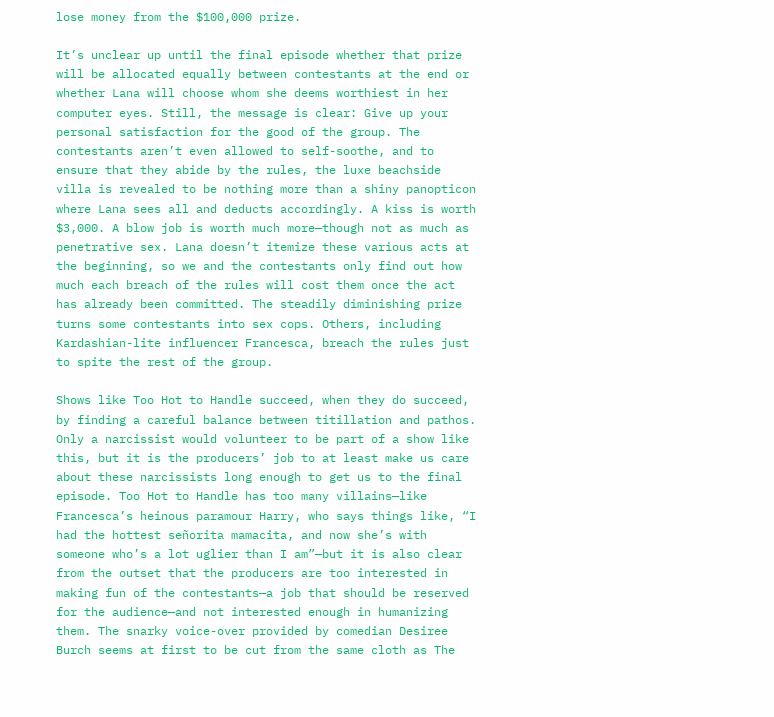lose money from the $100,000 prize.

It’s unclear up until the final episode whether that prize will be allocated equally between contestants at the end or whether Lana will choose whom she deems worthiest in her computer eyes. Still, the message is clear: Give up your personal satisfaction for the good of the group. The contestants aren’t even allowed to self-soothe, and to ensure that they abide by the rules, the luxe beachside villa is revealed to be nothing more than a shiny panopticon where Lana sees all and deducts accordingly. A kiss is worth $3,000. A blow job is worth much more—though not as much as penetrative sex. Lana doesn’t itemize these various acts at the beginning, so we and the contestants only find out how much each breach of the rules will cost them once the act has already been committed. The steadily diminishing prize turns some contestants into sex cops. Others, including Kardashian-lite influencer Francesca, breach the rules just to spite the rest of the group.

Shows like Too Hot to Handle succeed, when they do succeed, by finding a careful balance between titillation and pathos. Only a narcissist would volunteer to be part of a show like this, but it is the producers’ job to at least make us care about these narcissists long enough to get us to the final episode. Too Hot to Handle has too many villains—like Francesca’s heinous paramour Harry, who says things like, “I had the hottest señorita mamacita, and now she’s with someone who’s a lot uglier than I am”—but it is also clear from the outset that the producers are too interested in making fun of the contestants—a job that should be reserved for the audience—and not interested enough in humanizing them. The snarky voice-over provided by comedian Desiree Burch seems at first to be cut from the same cloth as The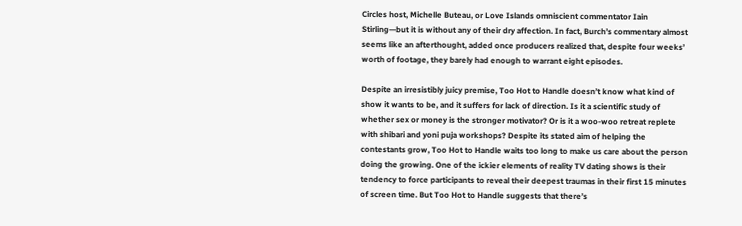Circles host, Michelle Buteau, or Love Islands omniscient commentator Iain Stirling—but it is without any of their dry affection. In fact, Burch’s commentary almost seems like an afterthought, added once producers realized that, despite four weeks’ worth of footage, they barely had enough to warrant eight episodes.

Despite an irresistibly juicy premise, Too Hot to Handle doesn’t know what kind of show it wants to be, and it suffers for lack of direction. Is it a scientific study of whether sex or money is the stronger motivator? Or is it a woo-woo retreat replete with shibari and yoni puja workshops? Despite its stated aim of helping the contestants grow, Too Hot to Handle waits too long to make us care about the person doing the growing. One of the ickier elements of reality TV dating shows is their tendency to force participants to reveal their deepest traumas in their first 15 minutes of screen time. But Too Hot to Handle suggests that there’s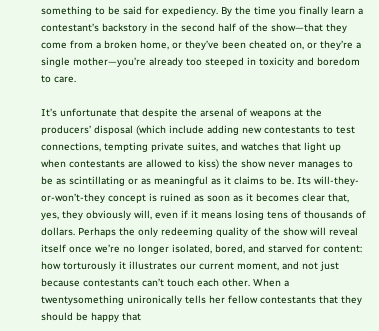something to be said for expediency. By the time you finally learn a contestant’s backstory in the second half of the show—that they come from a broken home, or they’ve been cheated on, or they’re a single mother—you’re already too steeped in toxicity and boredom to care.

It’s unfortunate that despite the arsenal of weapons at the producers’ disposal (which include adding new contestants to test connections, tempting private suites, and watches that light up when contestants are allowed to kiss) the show never manages to be as scintillating or as meaningful as it claims to be. Its will-they-or-won’t-they concept is ruined as soon as it becomes clear that, yes, they obviously will, even if it means losing tens of thousands of dollars. Perhaps the only redeeming quality of the show will reveal itself once we’re no longer isolated, bored, and starved for content: how torturously it illustrates our current moment, and not just because contestants can’t touch each other. When a twentysomething unironically tells her fellow contestants that they should be happy that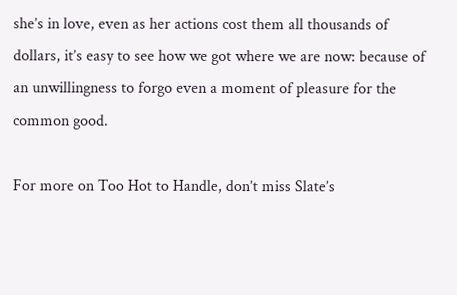she’s in love, even as her actions cost them all thousands of dollars, it’s easy to see how we got where we are now: because of an unwillingness to forgo even a moment of pleasure for the common good.

For more on Too Hot to Handle, don’t miss Slate’s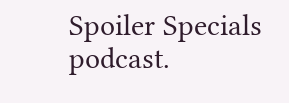Spoiler Specials podcast.